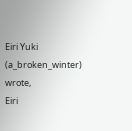Eiri Yuki (a_broken_winter) wrote,
Eiri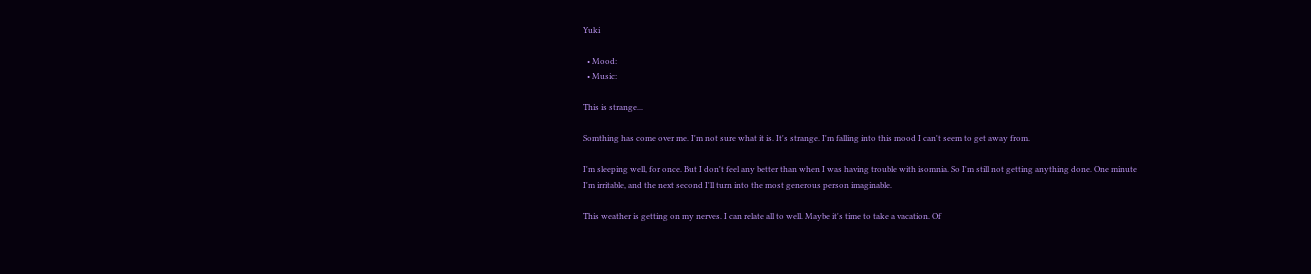Yuki

  • Mood:
  • Music:

This is strange...

Somthing has come over me. I'm not sure what it is. It's strange. I'm falling into this mood I can't seem to get away from.

I'm sleeping well, for once. But I don't feel any better than when I was having trouble with isomnia. So I'm still not getting anything done. One minute I'm irritable, and the next second I'll turn into the most generous person imaginable.

This weather is getting on my nerves. I can relate all to well. Maybe it's time to take a vacation. Of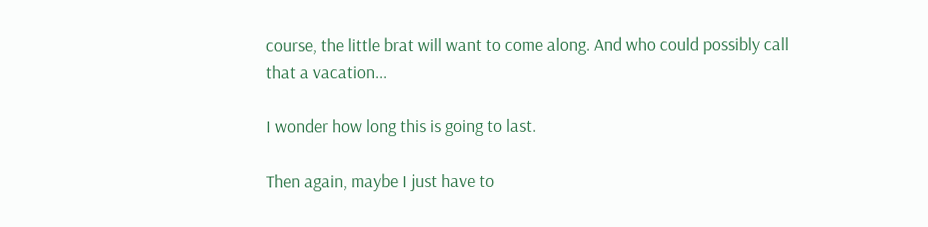course, the little brat will want to come along. And who could possibly call that a vacation...

I wonder how long this is going to last.

Then again, maybe I just have to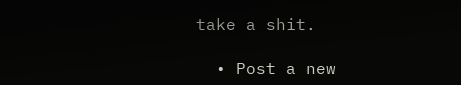take a shit.

  • Post a new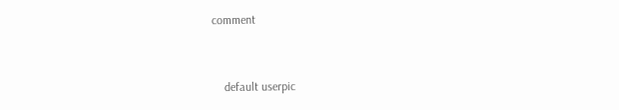comment


    default userpic